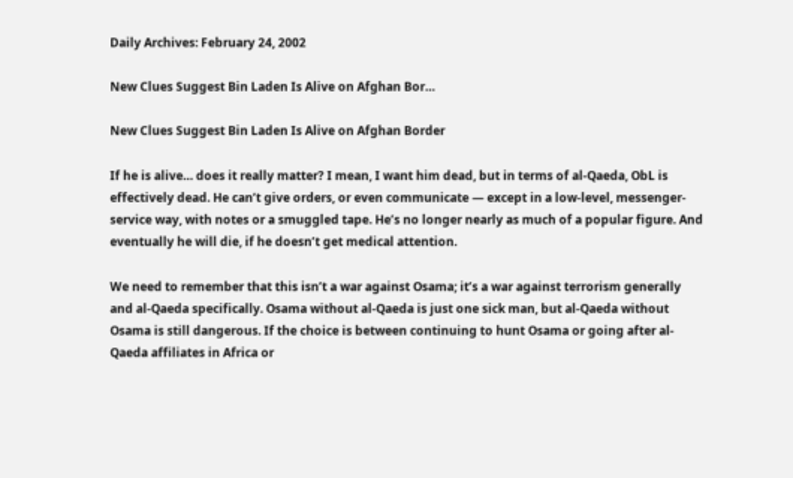Daily Archives: February 24, 2002

New Clues Suggest Bin Laden Is Alive on Afghan Bor…

New Clues Suggest Bin Laden Is Alive on Afghan Border

If he is alive… does it really matter? I mean, I want him dead, but in terms of al-Qaeda, ObL is effectively dead. He can’t give orders, or even communicate — except in a low-level, messenger-service way, with notes or a smuggled tape. He’s no longer nearly as much of a popular figure. And eventually he will die, if he doesn’t get medical attention.

We need to remember that this isn’t a war against Osama; it’s a war against terrorism generally and al-Qaeda specifically. Osama without al-Qaeda is just one sick man, but al-Qaeda without Osama is still dangerous. If the choice is between continuing to hunt Osama or going after al-Qaeda affiliates in Africa or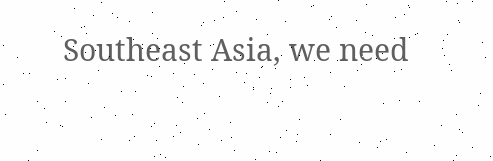Southeast Asia, we need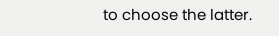to choose the latter.